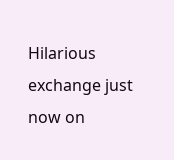Hilarious exchange just now on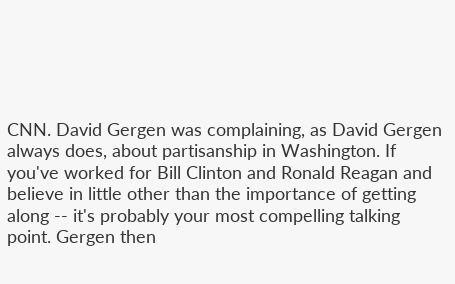CNN. David Gergen was complaining, as David Gergen always does, about partisanship in Washington. If you've worked for Bill Clinton and Ronald Reagan and believe in little other than the importance of getting along -- it's probably your most compelling talking point. Gergen then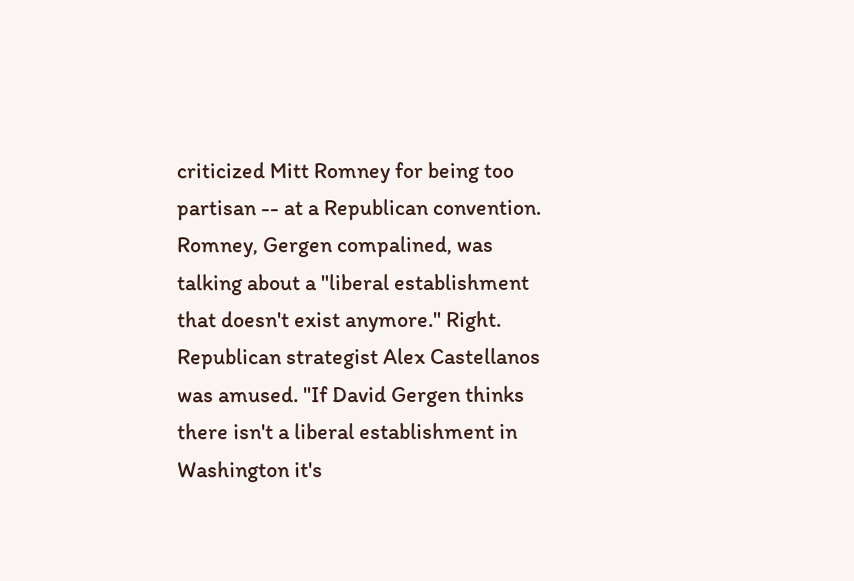criticized Mitt Romney for being too partisan -- at a Republican convention. Romney, Gergen compalined, was talking about a "liberal establishment that doesn't exist anymore." Right. Republican strategist Alex Castellanos was amused. "If David Gergen thinks there isn't a liberal establishment in Washington it's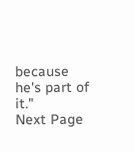because he's part of it."
Next Page